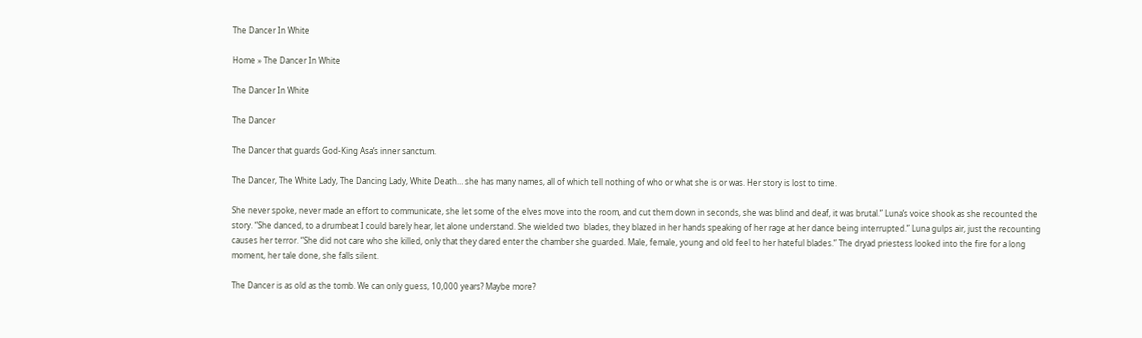The Dancer In White

Home » The Dancer In White

The Dancer In White

The Dancer

The Dancer that guards God-King Asa’s inner sanctum.

The Dancer, The White Lady, The Dancing Lady, White Death… she has many names, all of which tell nothing of who or what she is or was. Her story is lost to time.

She never spoke, never made an effort to communicate, she let some of the elves move into the room, and cut them down in seconds, she was blind and deaf, it was brutal.” Luna’s voice shook as she recounted the story. “She danced, to a drumbeat I could barely hear, let alone understand. She wielded two  blades, they blazed in her hands speaking of her rage at her dance being interrupted.” Luna gulps air, just the recounting causes her terror. “She did not care who she killed, only that they dared enter the chamber she guarded. Male, female, young and old feel to her hateful blades.” The dryad priestess looked into the fire for a long moment, her tale done, she falls silent.

The Dancer is as old as the tomb. We can only guess, 10,000 years? Maybe more?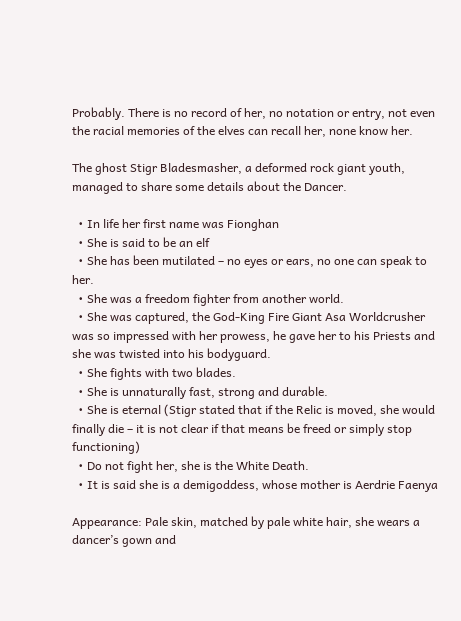Probably. There is no record of her, no notation or entry, not even the racial memories of the elves can recall her, none know her.

The ghost Stigr Bladesmasher, a deformed rock giant youth, managed to share some details about the Dancer.

  • In life her first name was Fionghan
  • She is said to be an elf
  • She has been mutilated – no eyes or ears, no one can speak to her.
  • She was a freedom fighter from another world.
  • She was captured, the God-King Fire Giant Asa Worldcrusher was so impressed with her prowess, he gave her to his Priests and she was twisted into his bodyguard.
  • She fights with two blades.
  • She is unnaturally fast, strong and durable.
  • She is eternal (Stigr stated that if the Relic is moved, she would finally die – it is not clear if that means be freed or simply stop functioning)
  • Do not fight her, she is the White Death.
  • It is said she is a demigoddess, whose mother is Aerdrie Faenya

Appearance: Pale skin, matched by pale white hair, she wears a dancer’s gown and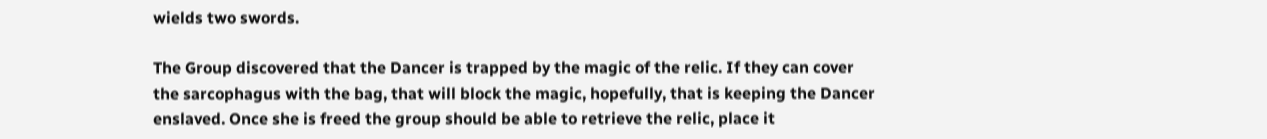wields two swords.

The Group discovered that the Dancer is trapped by the magic of the relic. If they can cover the sarcophagus with the bag, that will block the magic, hopefully, that is keeping the Dancer enslaved. Once she is freed the group should be able to retrieve the relic, place it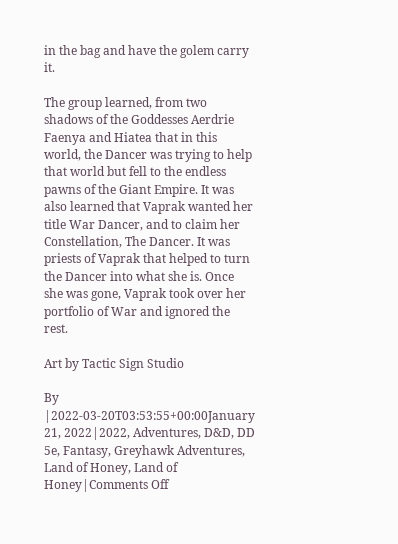in the bag and have the golem carry it.

The group learned, from two shadows of the Goddesses Aerdrie Faenya and Hiatea that in this world, the Dancer was trying to help that world but fell to the endless pawns of the Giant Empire. It was also learned that Vaprak wanted her title War Dancer, and to claim her Constellation, The Dancer. It was priests of Vaprak that helped to turn the Dancer into what she is. Once she was gone, Vaprak took over her portfolio of War and ignored the rest.

Art by Tactic Sign Studio

By |2022-03-20T03:53:55+00:00January 21, 2022|2022, Adventures, D&D, DD 5e, Fantasy, Greyhawk Adventures, Land of Honey, Land of Honey|Comments Off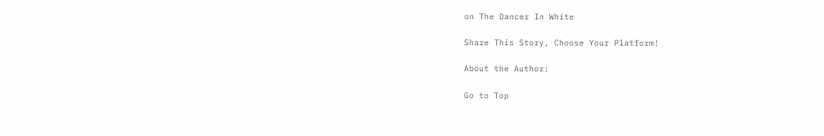on The Dancer In White

Share This Story, Choose Your Platform!

About the Author:

Go to Top